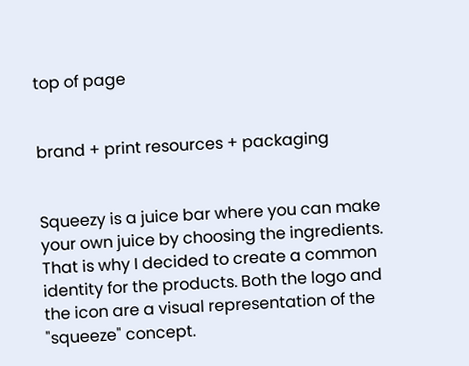top of page


brand + print resources + packaging


Squeezy is a juice bar where you can make your own juice by choosing the ingredients. That is why I decided to create a common identity for the products. Both the logo and the icon are a visual representation of the "squeeze" concept.